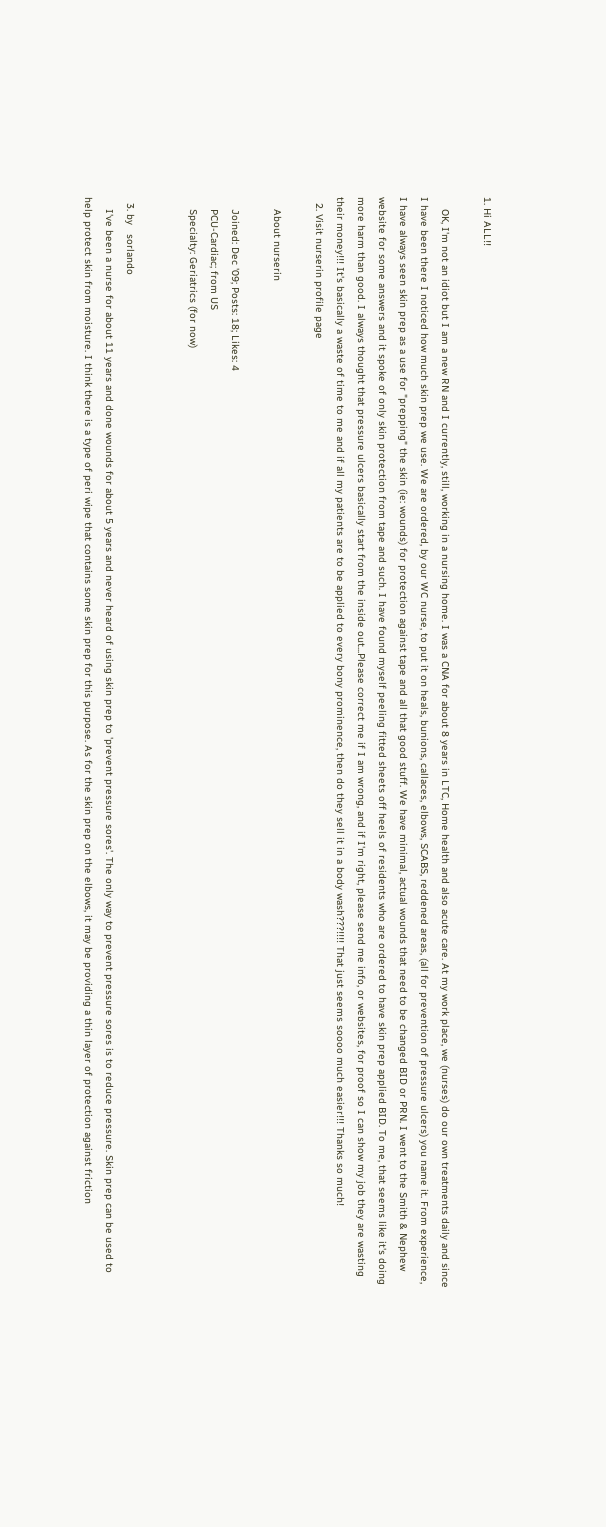1. Hi ALL!!

    OK, I'm not an idiot but I am a new RN and I currently, still, working in a nursing home. I was a CNA for about 8 years in LTC, Home health and also acute care. At my work place, we (nurses) do our own treatments daily and since I have been there I noticed how much skin prep we use. We are ordered, by our WC nurse, to put it on heals, bunions, callaces, elbows, SCABS, reddened areas, (all for prevention of pressure ulcers) you name it. From experience, I have always seen skin prep as a use for "prepping" the skin (ie: wounds) for protection against tape and all that good stuff. We have minimal, actual wounds that need to be changed BID or PRN. I went to the Smith & Nephew website for some answers and it spoke of only skin protection from tape and such. I have found myself peeling fitted sheets off heels of residents who are ordered to have skin prep applied BID. To me, that seems like it's doing more harm than good. I always thought that pressure ulcers basically start from the inside out...Please correct me if I am wrong, and if I'm right, please send me info, or websites, for proof so I can show my job they are wasting their money!!! It's basically a waste of time to me and if all my patients are to be applied to every bony prominence, then do they sell it in a body wash???!!!! That just seems soooo much easier!!! Thanks so much!
  2. Visit nurserin profile page

    About nurserin

    Joined: Dec '09; Posts: 18; Likes: 4
    PCU-Cardiac; from US
    Specialty: Geriatrics (for now)


  3. by   sorlando
    I've been a nurse for about 11 years and done wounds for about 5 years and never heard of using skin prep to 'prevent pressure sores'. The only way to prevent pressure sores is to reduce pressure. Skin prep can be used to help protect skin from moisture. I think there is a type of peri wipe that contains some skin prep for this purpose. As for the skin prep on the elbows, it may be providing a thin layer of protection against friction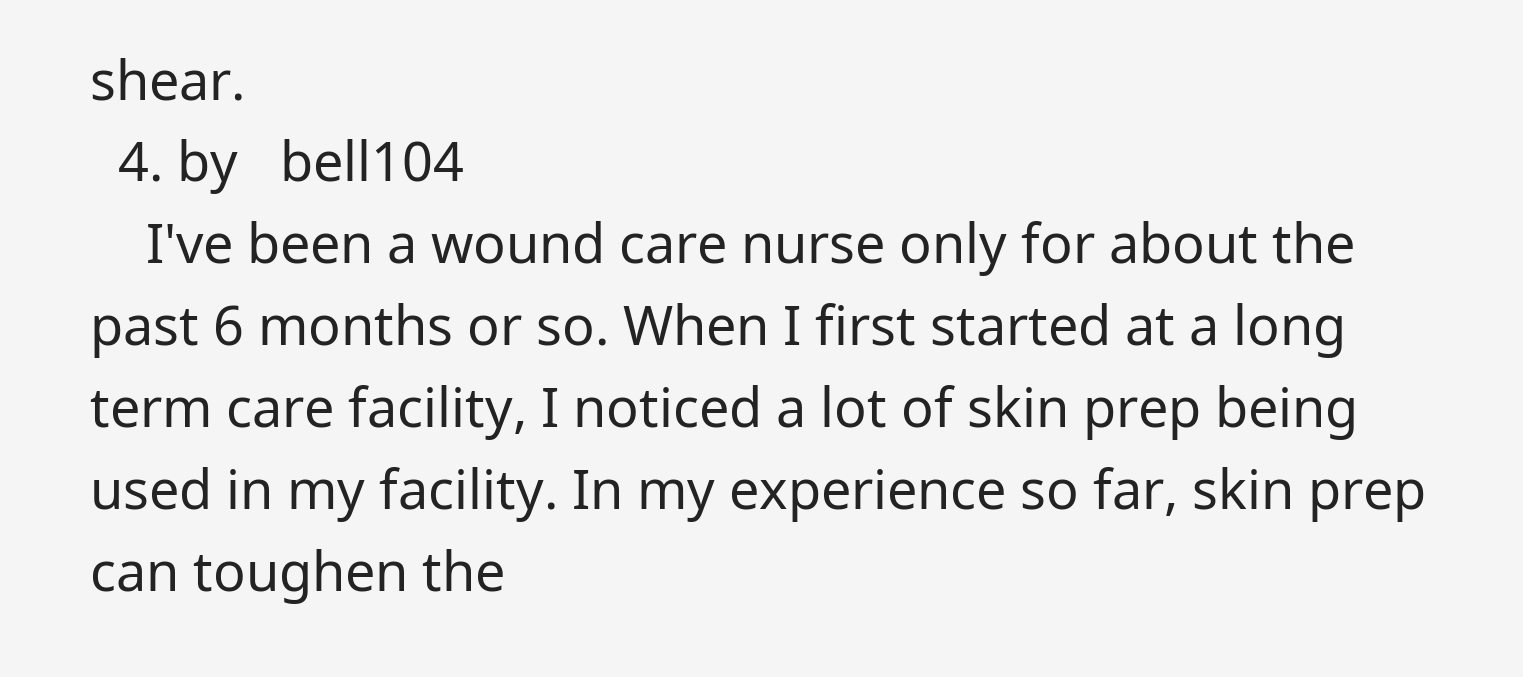shear.
  4. by   bell104
    I've been a wound care nurse only for about the past 6 months or so. When I first started at a long term care facility, I noticed a lot of skin prep being used in my facility. In my experience so far, skin prep can toughen the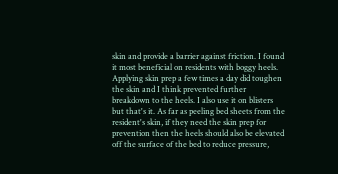skin and provide a barrier against friction. I found it most beneficial on residents with boggy heels. Applying skin prep a few times a day did toughen the skin and I think prevented further breakdown to the heels. I also use it on blisters but that's it. As far as peeling bed sheets from the resident's skin, if they need the skin prep for prevention then the heels should also be elevated off the surface of the bed to reduce pressure,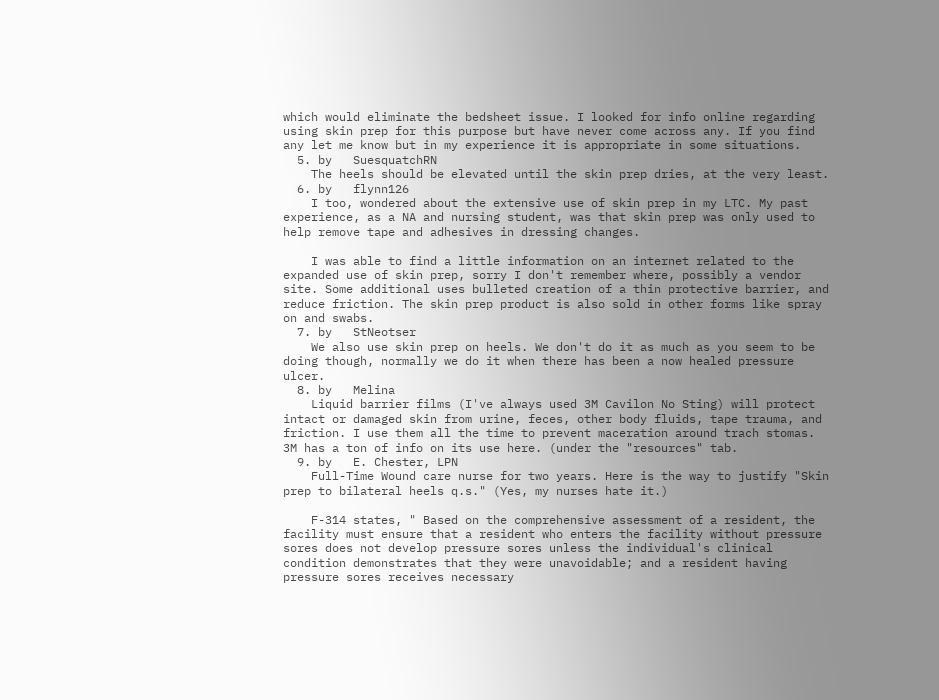which would eliminate the bedsheet issue. I looked for info online regarding using skin prep for this purpose but have never come across any. If you find any let me know but in my experience it is appropriate in some situations.
  5. by   SuesquatchRN
    The heels should be elevated until the skin prep dries, at the very least.
  6. by   flynn126
    I too, wondered about the extensive use of skin prep in my LTC. My past experience, as a NA and nursing student, was that skin prep was only used to help remove tape and adhesives in dressing changes.

    I was able to find a little information on an internet related to the expanded use of skin prep, sorry I don't remember where, possibly a vendor site. Some additional uses bulleted creation of a thin protective barrier, and reduce friction. The skin prep product is also sold in other forms like spray on and swabs.
  7. by   StNeotser
    We also use skin prep on heels. We don't do it as much as you seem to be doing though, normally we do it when there has been a now healed pressure ulcer.
  8. by   Melina
    Liquid barrier films (I've always used 3M Cavilon No Sting) will protect intact or damaged skin from urine, feces, other body fluids, tape trauma, and friction. I use them all the time to prevent maceration around trach stomas. 3M has a ton of info on its use here. (under the "resources" tab.
  9. by   E. Chester, LPN
    Full-Time Wound care nurse for two years. Here is the way to justify "Skin prep to bilateral heels q.s." (Yes, my nurses hate it.)

    F-314 states, " Based on the comprehensive assessment of a resident, the facility must ensure that a resident who enters the facility without pressure sores does not develop pressure sores unless the individual's clinical condition demonstrates that they were unavoidable; and a resident having pressure sores receives necessary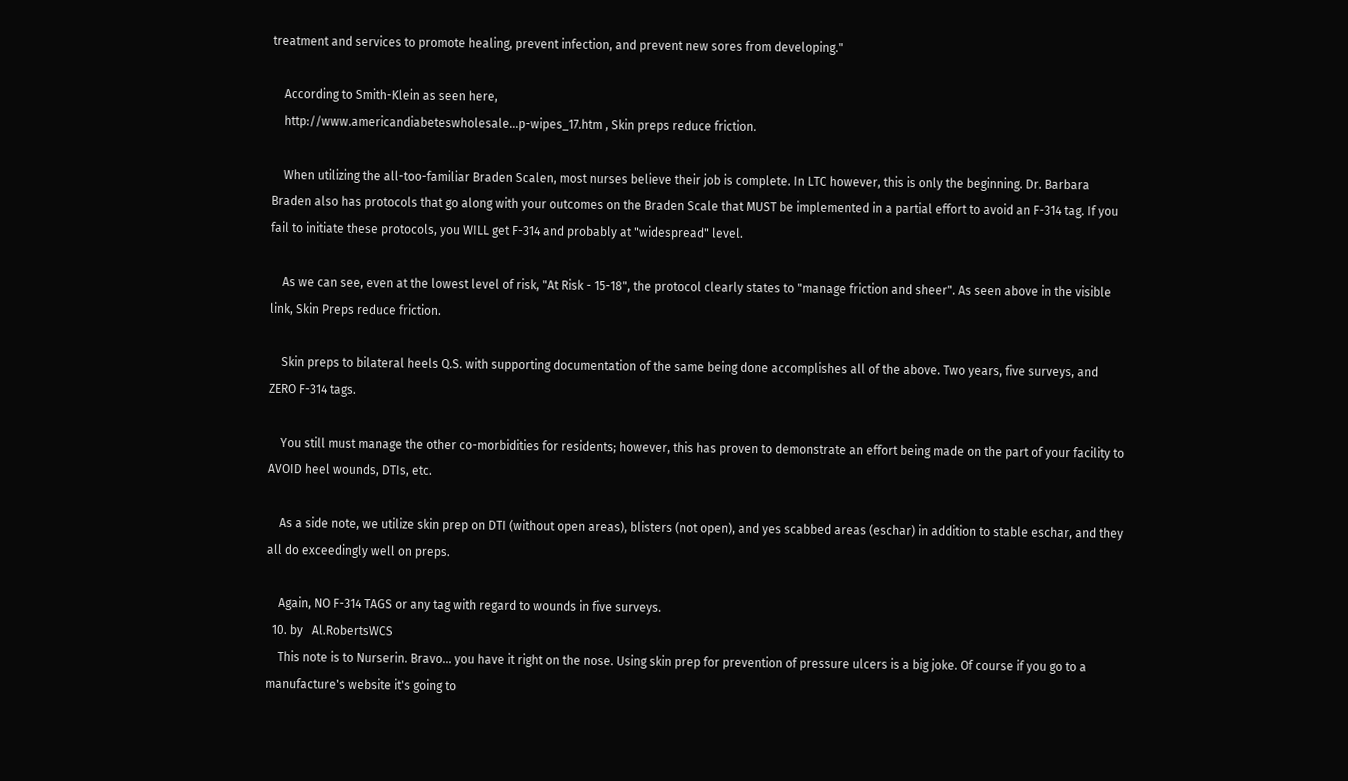treatment and services to promote healing, prevent infection, and prevent new sores from developing."

    According to Smith-Klein as seen here,
    http://www.americandiabeteswholesale...p-wipes_17.htm , Skin preps reduce friction.

    When utilizing the all-too-familiar Braden Scalen, most nurses believe their job is complete. In LTC however, this is only the beginning. Dr. Barbara Braden also has protocols that go along with your outcomes on the Braden Scale that MUST be implemented in a partial effort to avoid an F-314 tag. If you fail to initiate these protocols, you WILL get F-314 and probably at "widespread" level.

    As we can see, even at the lowest level of risk, "At Risk - 15-18", the protocol clearly states to "manage friction and sheer". As seen above in the visible link, Skin Preps reduce friction.

    Skin preps to bilateral heels Q.S. with supporting documentation of the same being done accomplishes all of the above. Two years, five surveys, and ZERO F-314 tags.

    You still must manage the other co-morbidities for residents; however, this has proven to demonstrate an effort being made on the part of your facility to AVOID heel wounds, DTIs, etc.

    As a side note, we utilize skin prep on DTI (without open areas), blisters (not open), and yes scabbed areas (eschar) in addition to stable eschar, and they all do exceedingly well on preps.

    Again, NO F-314 TAGS or any tag with regard to wounds in five surveys.
  10. by   Al.RobertsWCS
    This note is to Nurserin. Bravo... you have it right on the nose. Using skin prep for prevention of pressure ulcers is a big joke. Of course if you go to a manufacture's website it's going to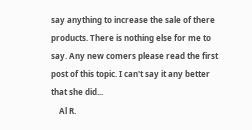say anything to increase the sale of there products. There is nothing else for me to say. Any new comers please read the first post of this topic. I can't say it any better that she did...
    Al R.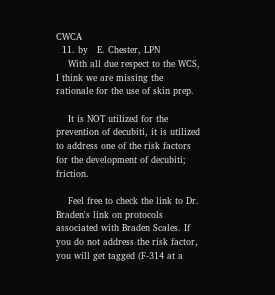CWCA
  11. by   E. Chester, LPN
    With all due respect to the WCS, I think we are missing the rationale for the use of skin prep.

    It is NOT utilized for the prevention of decubiti, it is utilized to address one of the risk factors for the development of decubiti; friction.

    Feel free to check the link to Dr. Braden's link on protocols associated with Braden Scales. If you do not address the risk factor, you will get tagged (F-314 at a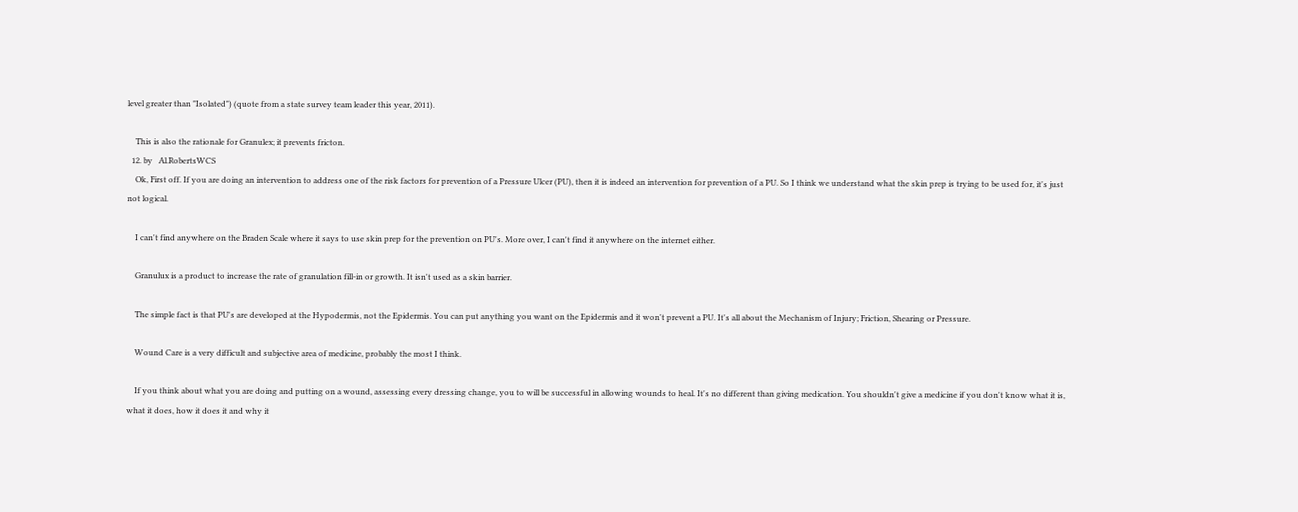level greater than "Isolated") (quote from a state survey team leader this year, 2011).

    This is also the rationale for Granulex; it prevents fricton.
  12. by   Al.RobertsWCS
    Ok, First off. If you are doing an intervention to address one of the risk factors for prevention of a Pressure Ulcer (PU), then it is indeed an intervention for prevention of a PU. So I think we understand what the skin prep is trying to be used for, it's just not logical.

    I can't find anywhere on the Braden Scale where it says to use skin prep for the prevention on PU's. More over, I can't find it anywhere on the internet either.

    Granulux is a product to increase the rate of granulation fill-in or growth. It isn't used as a skin barrier.

    The simple fact is that PU's are developed at the Hypodermis, not the Epidermis. You can put anything you want on the Epidermis and it won't prevent a PU. It's all about the Mechanism of Injury; Friction, Shearing or Pressure.

    Wound Care is a very difficult and subjective area of medicine, probably the most I think.

    If you think about what you are doing and putting on a wound, assessing every dressing change, you to will be successful in allowing wounds to heal. It's no different than giving medication. You shouldn't give a medicine if you don't know what it is, what it does, how it does it and why it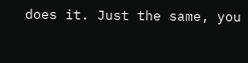does it. Just the same, you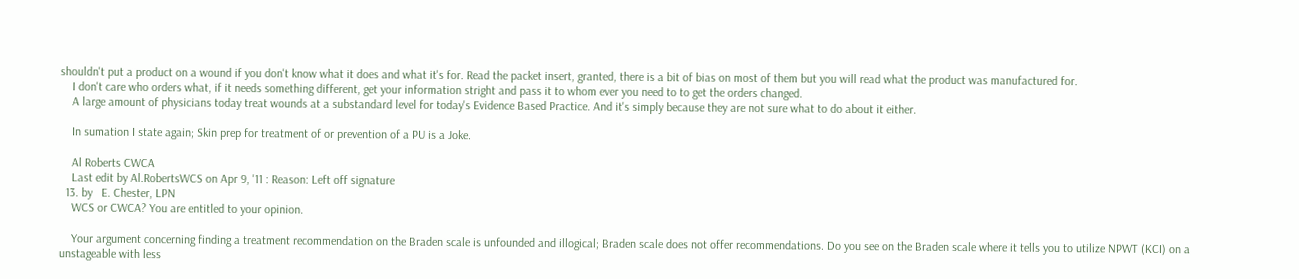shouldn't put a product on a wound if you don't know what it does and what it's for. Read the packet insert, granted, there is a bit of bias on most of them but you will read what the product was manufactured for.
    I don't care who orders what, if it needs something different, get your information stright and pass it to whom ever you need to to get the orders changed.
    A large amount of physicians today treat wounds at a substandard level for today's Evidence Based Practice. And it's simply because they are not sure what to do about it either.

    In sumation I state again; Skin prep for treatment of or prevention of a PU is a Joke.

    Al Roberts CWCA
    Last edit by Al.RobertsWCS on Apr 9, '11 : Reason: Left off signature
  13. by   E. Chester, LPN
    WCS or CWCA? You are entitled to your opinion.

    Your argument concerning finding a treatment recommendation on the Braden scale is unfounded and illogical; Braden scale does not offer recommendations. Do you see on the Braden scale where it tells you to utilize NPWT (KCI) on a unstageable with less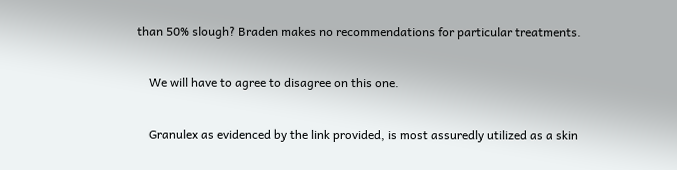than 50% slough? Braden makes no recommendations for particular treatments.

    We will have to agree to disagree on this one.

    Granulex as evidenced by the link provided, is most assuredly utilized as a skin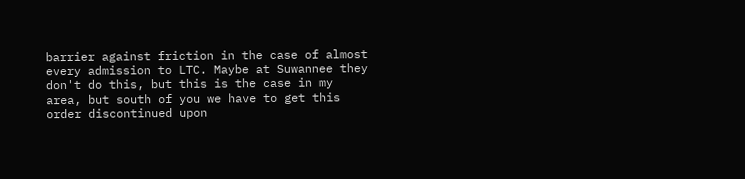barrier against friction in the case of almost every admission to LTC. Maybe at Suwannee they don't do this, but this is the case in my area, but south of you we have to get this order discontinued upon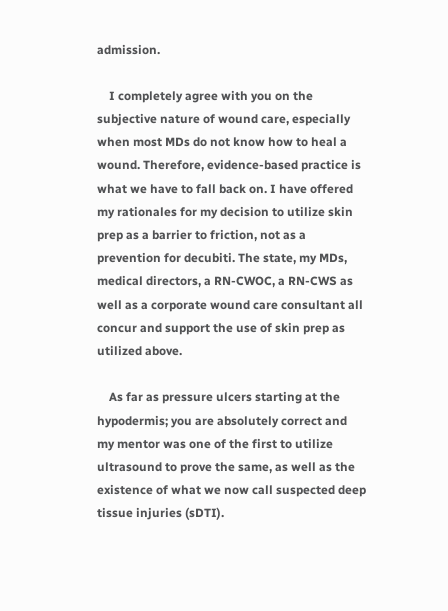admission.

    I completely agree with you on the subjective nature of wound care, especially when most MDs do not know how to heal a wound. Therefore, evidence-based practice is what we have to fall back on. I have offered my rationales for my decision to utilize skin prep as a barrier to friction, not as a prevention for decubiti. The state, my MDs, medical directors, a RN-CWOC, a RN-CWS as well as a corporate wound care consultant all concur and support the use of skin prep as utilized above.

    As far as pressure ulcers starting at the hypodermis; you are absolutely correct and my mentor was one of the first to utilize ultrasound to prove the same, as well as the existence of what we now call suspected deep tissue injuries (sDTI).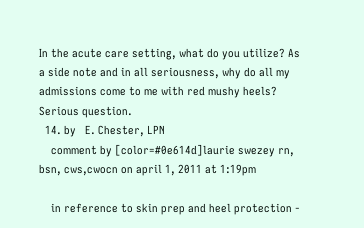In the acute care setting, what do you utilize? As a side note and in all seriousness, why do all my admissions come to me with red mushy heels? Serious question.
  14. by   E. Chester, LPN
    comment by [color=#0e614d]laurie swezey rn, bsn, cws,cwocn on april 1, 2011 at 1:19pm

    in reference to skin prep and heel protection -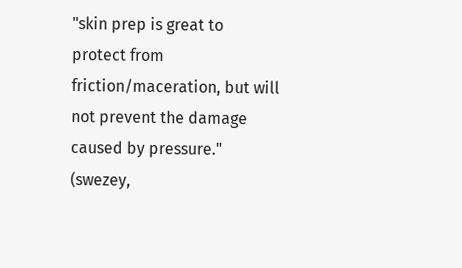"skin prep is great to protect from friction/maceration, but will not prevent the damage caused by pressure." (swezey,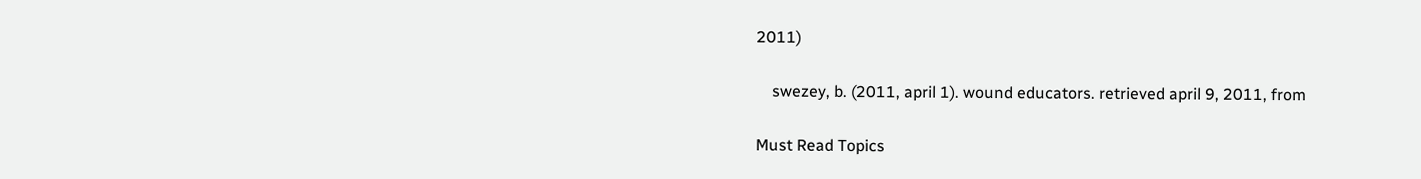2011)

    swezey, b. (2011, april 1). wound educators. retrieved april 9, 2011, from

Must Read Topics